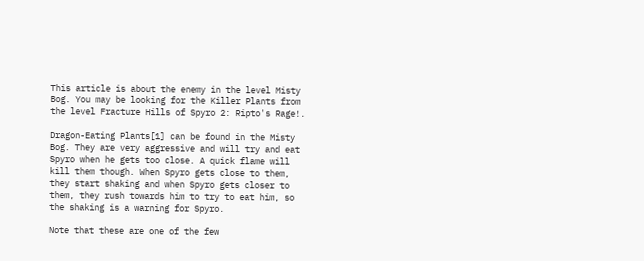This article is about the enemy in the level Misty Bog. You may be looking for the Killer Plants from the level Fracture Hills of Spyro 2: Ripto's Rage!.

Dragon-Eating Plants[1] can be found in the Misty Bog. They are very aggressive and will try and eat Spyro when he gets too close. A quick flame will kill them though. When Spyro gets close to them, they start shaking and when Spyro gets closer to them, they rush towards him to try to eat him, so the shaking is a warning for Spyro.

Note that these are one of the few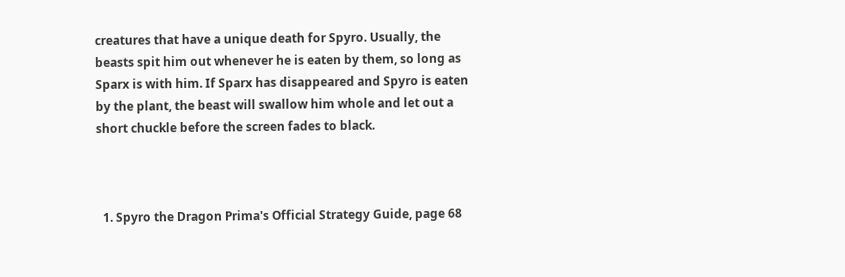creatures that have a unique death for Spyro. Usually, the beasts spit him out whenever he is eaten by them, so long as Sparx is with him. If Sparx has disappeared and Spyro is eaten by the plant, the beast will swallow him whole and let out a short chuckle before the screen fades to black.



  1. Spyro the Dragon Prima's Official Strategy Guide, page 68